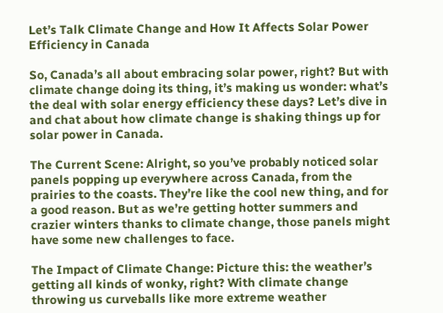Let’s Talk Climate Change and How It Affects Solar Power Efficiency in Canada

So, Canada’s all about embracing solar power, right? But with climate change doing its thing, it’s making us wonder: what’s the deal with solar energy efficiency these days? Let’s dive in and chat about how climate change is shaking things up for solar power in Canada.

The Current Scene: Alright, so you’ve probably noticed solar panels popping up everywhere across Canada, from the prairies to the coasts. They’re like the cool new thing, and for a good reason. But as we’re getting hotter summers and crazier winters thanks to climate change, those panels might have some new challenges to face.

The Impact of Climate Change: Picture this: the weather’s getting all kinds of wonky, right? With climate change throwing us curveballs like more extreme weather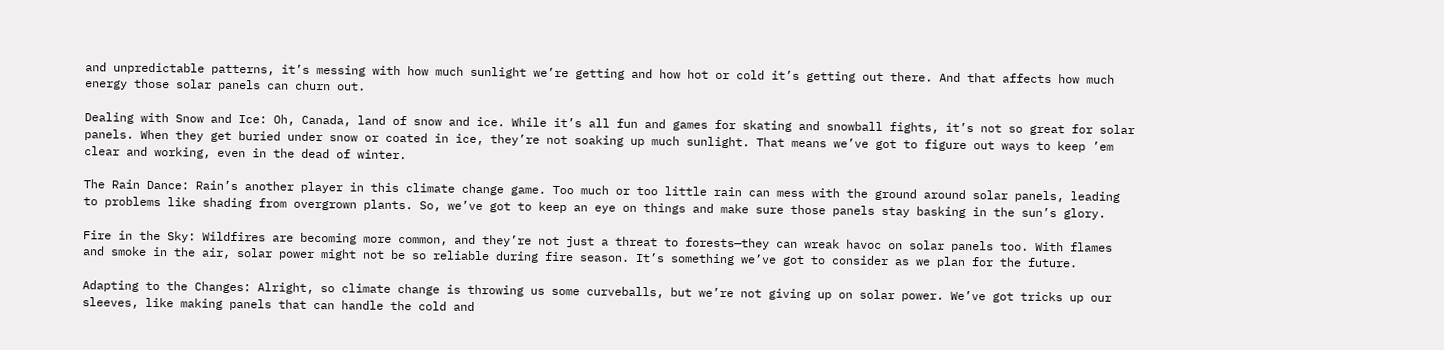and unpredictable patterns, it’s messing with how much sunlight we’re getting and how hot or cold it’s getting out there. And that affects how much energy those solar panels can churn out.

Dealing with Snow and Ice: Oh, Canada, land of snow and ice. While it’s all fun and games for skating and snowball fights, it’s not so great for solar panels. When they get buried under snow or coated in ice, they’re not soaking up much sunlight. That means we’ve got to figure out ways to keep ’em clear and working, even in the dead of winter.

The Rain Dance: Rain’s another player in this climate change game. Too much or too little rain can mess with the ground around solar panels, leading to problems like shading from overgrown plants. So, we’ve got to keep an eye on things and make sure those panels stay basking in the sun’s glory.

Fire in the Sky: Wildfires are becoming more common, and they’re not just a threat to forests—they can wreak havoc on solar panels too. With flames and smoke in the air, solar power might not be so reliable during fire season. It’s something we’ve got to consider as we plan for the future.

Adapting to the Changes: Alright, so climate change is throwing us some curveballs, but we’re not giving up on solar power. We’ve got tricks up our sleeves, like making panels that can handle the cold and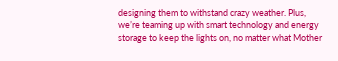designing them to withstand crazy weather. Plus, we’re teaming up with smart technology and energy storage to keep the lights on, no matter what Mother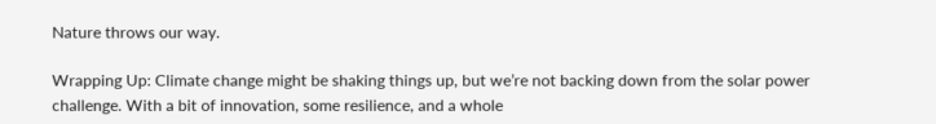Nature throws our way.

Wrapping Up: Climate change might be shaking things up, but we’re not backing down from the solar power challenge. With a bit of innovation, some resilience, and a whole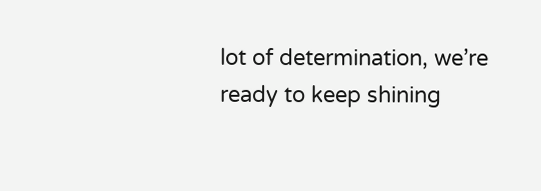lot of determination, we’re ready to keep shining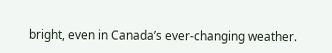bright, even in Canada’s ever-changing weather.